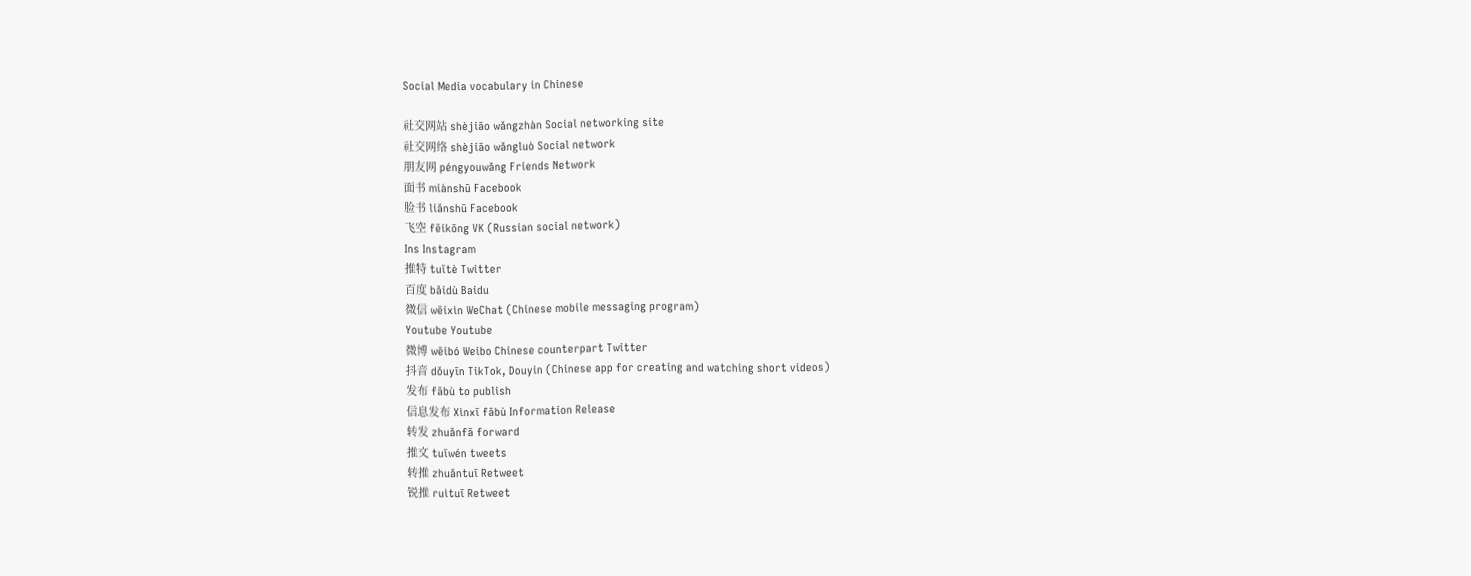Social Media vocabulary in Chinese

社交网站 shèjiāo wǎngzhàn Social networking site
社交网络 shèjiāo wǎngluò Social network
朋友网 péngyouwǎng Friends Network
面书 miànshū Facebook
脸书 liǎnshū Facebook
飞空 fēikōng VK (Russian social network)
Ins Instagram
推特 tuītè Twitter
百度 bǎidù Baidu
微信 wēixìn WeChat (Chinese mobile messaging program)
Youtube Youtube
微博 wēibó Weibo Chinese counterpart Twitter
抖音 dǒuyīn TikTok, Douyin (Chinese app for creating and watching short videos)
发布 fābù to publish
信息发布 Xìnxī fābù Information Release
转发 zhuǎnfā forward
推文 tuīwén tweets
转推 zhuǎntuī Retweet
锐推 ruìtuī Retweet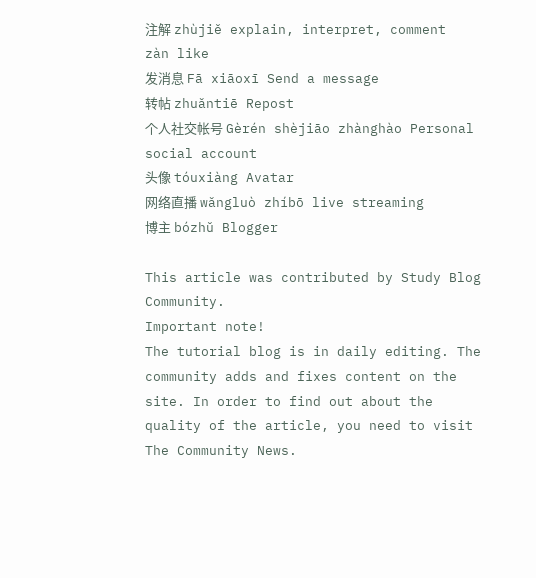注解 zhùjiě explain, interpret, comment
zàn like
发消息 Fā xiāoxī Send a message
转帖 zhuǎntiē Repost
个人社交帐号 Gèrén shèjiāo zhànghào Personal social account
头像 tóuxiàng Avatar
网络直播 wǎngluò zhíbō live streaming
博主 bózhǔ Blogger

This article was contributed by Study Blog Community.
Important note!
The tutorial blog is in daily editing. The community adds and fixes content on the site. In order to find out about the quality of the article, you need to visit The Community News.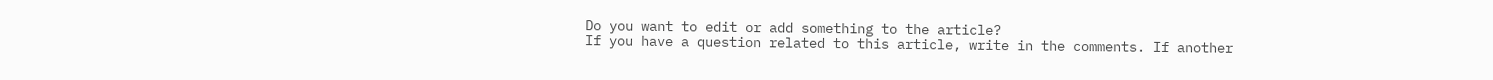Do you want to edit or add something to the article?
If you have a question related to this article, write in the comments. If another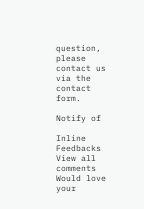question, please contact us via the contact form.

Notify of

Inline Feedbacks
View all comments
Would love your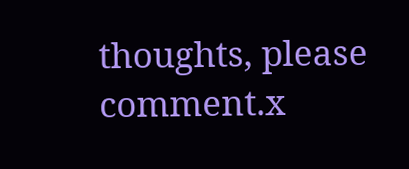thoughts, please comment.x